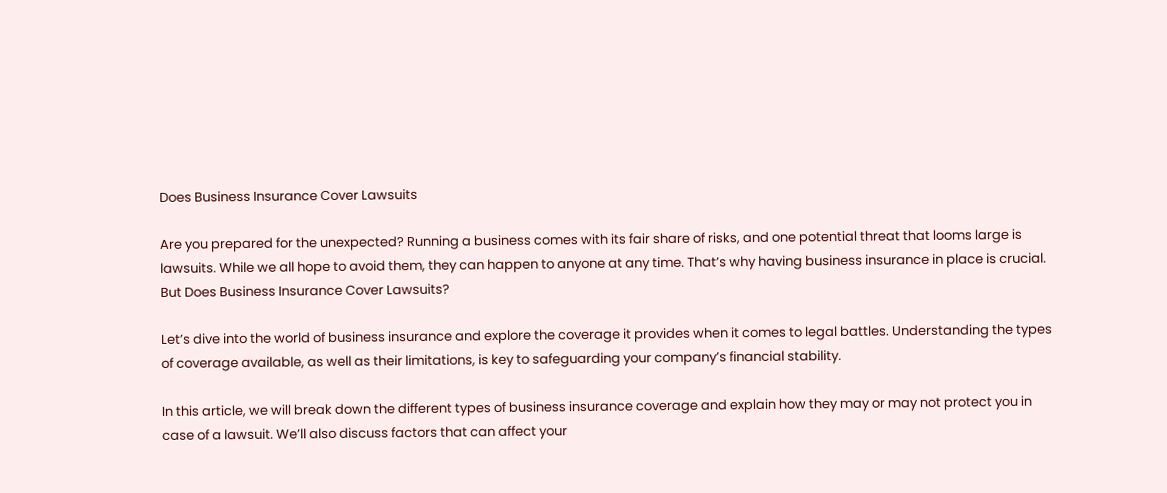Does Business Insurance Cover Lawsuits

Are you prepared for the unexpected? Running a business comes with its fair share of risks, and one potential threat that looms large is lawsuits. While we all hope to avoid them, they can happen to anyone at any time. That’s why having business insurance in place is crucial. But Does Business Insurance Cover Lawsuits?

Let’s dive into the world of business insurance and explore the coverage it provides when it comes to legal battles. Understanding the types of coverage available, as well as their limitations, is key to safeguarding your company’s financial stability.

In this article, we will break down the different types of business insurance coverage and explain how they may or may not protect you in case of a lawsuit. We’ll also discuss factors that can affect your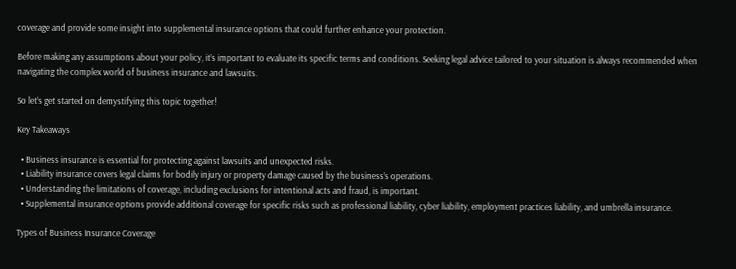coverage and provide some insight into supplemental insurance options that could further enhance your protection.

Before making any assumptions about your policy, it’s important to evaluate its specific terms and conditions. Seeking legal advice tailored to your situation is always recommended when navigating the complex world of business insurance and lawsuits.

So let’s get started on demystifying this topic together!

Key Takeaways

  • Business insurance is essential for protecting against lawsuits and unexpected risks.
  • Liability insurance covers legal claims for bodily injury or property damage caused by the business’s operations.
  • Understanding the limitations of coverage, including exclusions for intentional acts and fraud, is important.
  • Supplemental insurance options provide additional coverage for specific risks such as professional liability, cyber liability, employment practices liability, and umbrella insurance.

Types of Business Insurance Coverage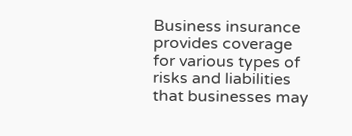Business insurance provides coverage for various types of risks and liabilities that businesses may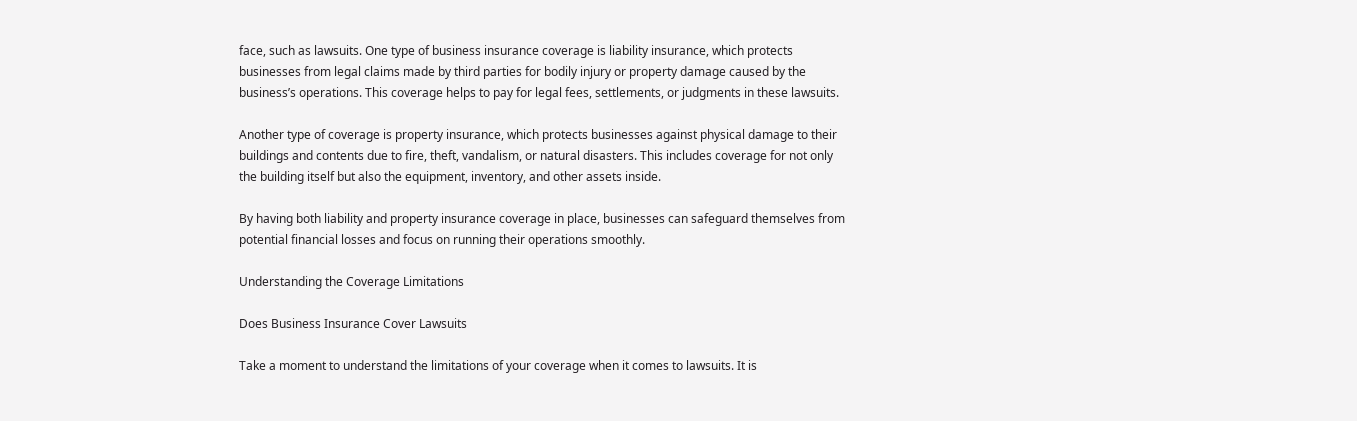face, such as lawsuits. One type of business insurance coverage is liability insurance, which protects businesses from legal claims made by third parties for bodily injury or property damage caused by the business’s operations. This coverage helps to pay for legal fees, settlements, or judgments in these lawsuits.

Another type of coverage is property insurance, which protects businesses against physical damage to their buildings and contents due to fire, theft, vandalism, or natural disasters. This includes coverage for not only the building itself but also the equipment, inventory, and other assets inside.

By having both liability and property insurance coverage in place, businesses can safeguard themselves from potential financial losses and focus on running their operations smoothly.

Understanding the Coverage Limitations

Does Business Insurance Cover Lawsuits

Take a moment to understand the limitations of your coverage when it comes to lawsuits. It is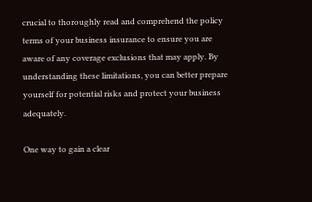crucial to thoroughly read and comprehend the policy terms of your business insurance to ensure you are aware of any coverage exclusions that may apply. By understanding these limitations, you can better prepare yourself for potential risks and protect your business adequately.

One way to gain a clear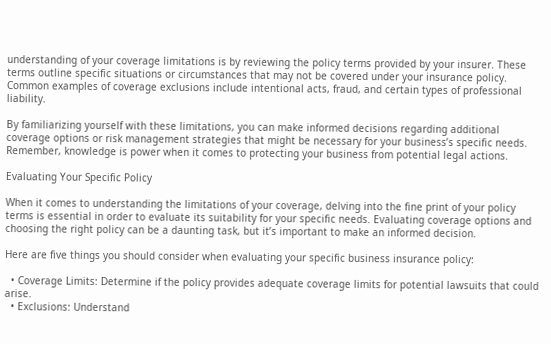understanding of your coverage limitations is by reviewing the policy terms provided by your insurer. These terms outline specific situations or circumstances that may not be covered under your insurance policy. Common examples of coverage exclusions include intentional acts, fraud, and certain types of professional liability.

By familiarizing yourself with these limitations, you can make informed decisions regarding additional coverage options or risk management strategies that might be necessary for your business’s specific needs. Remember, knowledge is power when it comes to protecting your business from potential legal actions.

Evaluating Your Specific Policy

When it comes to understanding the limitations of your coverage, delving into the fine print of your policy terms is essential in order to evaluate its suitability for your specific needs. Evaluating coverage options and choosing the right policy can be a daunting task, but it’s important to make an informed decision.

Here are five things you should consider when evaluating your specific business insurance policy:

  • Coverage Limits: Determine if the policy provides adequate coverage limits for potential lawsuits that could arise.
  • Exclusions: Understand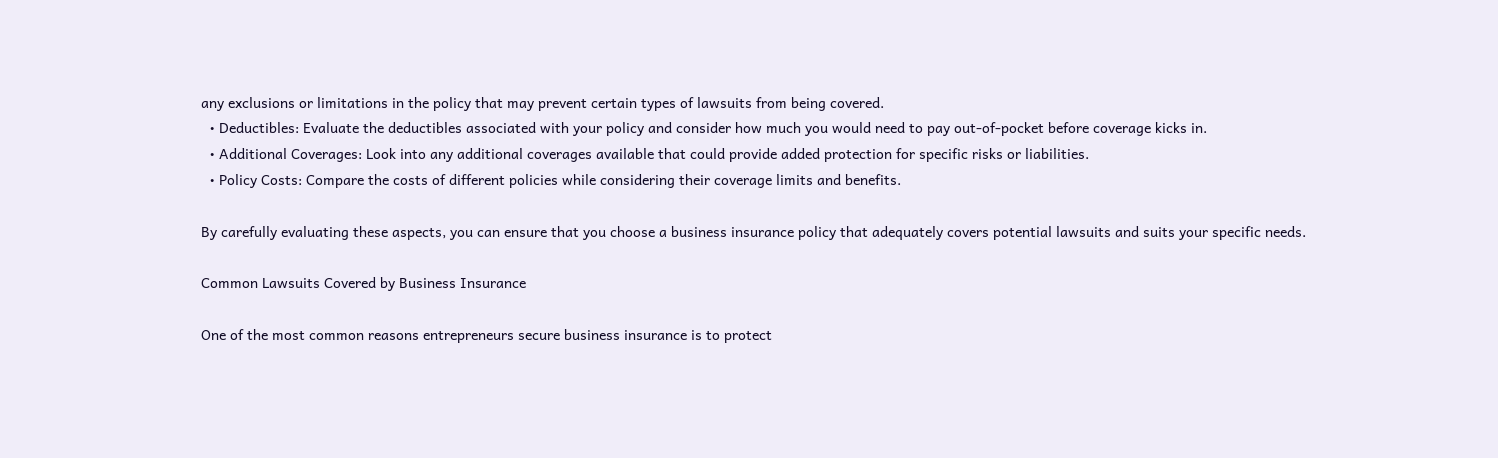any exclusions or limitations in the policy that may prevent certain types of lawsuits from being covered.
  • Deductibles: Evaluate the deductibles associated with your policy and consider how much you would need to pay out-of-pocket before coverage kicks in.
  • Additional Coverages: Look into any additional coverages available that could provide added protection for specific risks or liabilities.
  • Policy Costs: Compare the costs of different policies while considering their coverage limits and benefits.

By carefully evaluating these aspects, you can ensure that you choose a business insurance policy that adequately covers potential lawsuits and suits your specific needs.

Common Lawsuits Covered by Business Insurance

One of the most common reasons entrepreneurs secure business insurance is to protect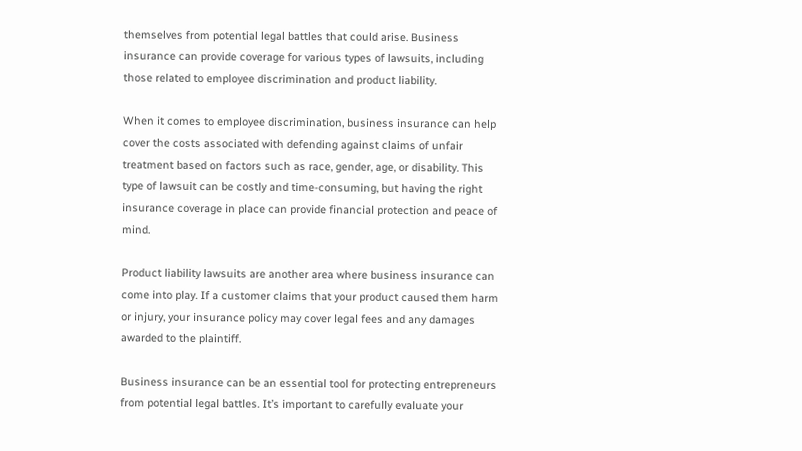themselves from potential legal battles that could arise. Business insurance can provide coverage for various types of lawsuits, including those related to employee discrimination and product liability.

When it comes to employee discrimination, business insurance can help cover the costs associated with defending against claims of unfair treatment based on factors such as race, gender, age, or disability. This type of lawsuit can be costly and time-consuming, but having the right insurance coverage in place can provide financial protection and peace of mind.

Product liability lawsuits are another area where business insurance can come into play. If a customer claims that your product caused them harm or injury, your insurance policy may cover legal fees and any damages awarded to the plaintiff.

Business insurance can be an essential tool for protecting entrepreneurs from potential legal battles. It’s important to carefully evaluate your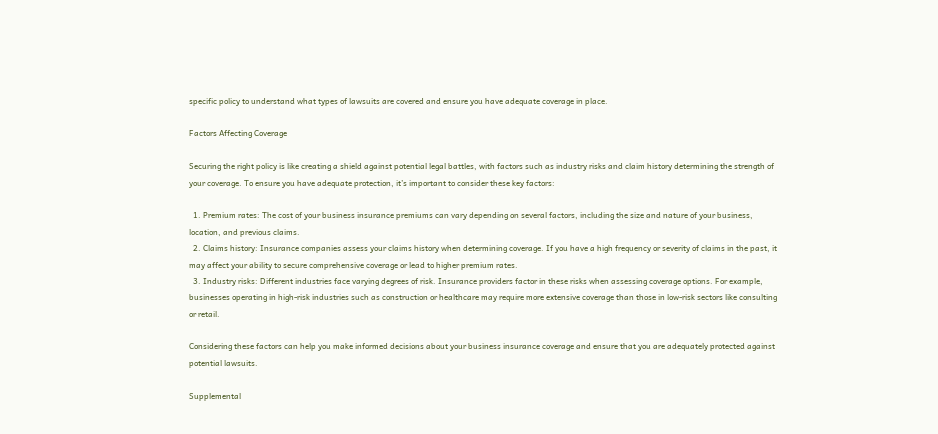specific policy to understand what types of lawsuits are covered and ensure you have adequate coverage in place.

Factors Affecting Coverage

Securing the right policy is like creating a shield against potential legal battles, with factors such as industry risks and claim history determining the strength of your coverage. To ensure you have adequate protection, it’s important to consider these key factors:

  1. Premium rates: The cost of your business insurance premiums can vary depending on several factors, including the size and nature of your business, location, and previous claims.
  2. Claims history: Insurance companies assess your claims history when determining coverage. If you have a high frequency or severity of claims in the past, it may affect your ability to secure comprehensive coverage or lead to higher premium rates.
  3. Industry risks: Different industries face varying degrees of risk. Insurance providers factor in these risks when assessing coverage options. For example, businesses operating in high-risk industries such as construction or healthcare may require more extensive coverage than those in low-risk sectors like consulting or retail.

Considering these factors can help you make informed decisions about your business insurance coverage and ensure that you are adequately protected against potential lawsuits.

Supplemental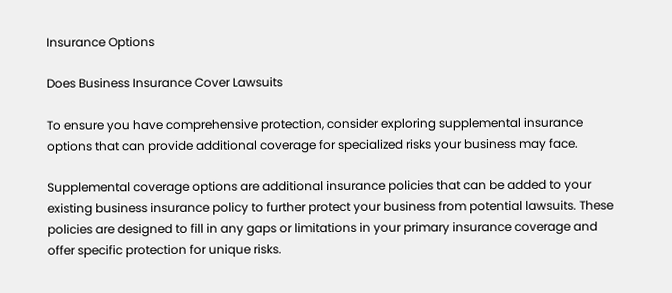Insurance Options

Does Business Insurance Cover Lawsuits

To ensure you have comprehensive protection, consider exploring supplemental insurance options that can provide additional coverage for specialized risks your business may face.

Supplemental coverage options are additional insurance policies that can be added to your existing business insurance policy to further protect your business from potential lawsuits. These policies are designed to fill in any gaps or limitations in your primary insurance coverage and offer specific protection for unique risks.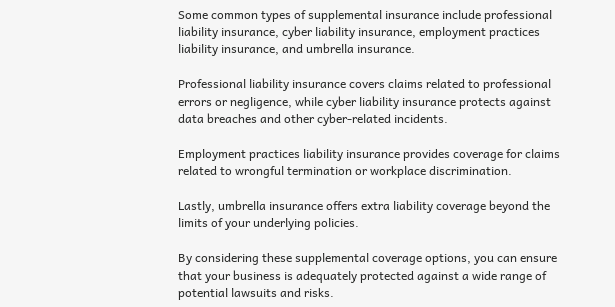Some common types of supplemental insurance include professional liability insurance, cyber liability insurance, employment practices liability insurance, and umbrella insurance.

Professional liability insurance covers claims related to professional errors or negligence, while cyber liability insurance protects against data breaches and other cyber-related incidents.

Employment practices liability insurance provides coverage for claims related to wrongful termination or workplace discrimination.

Lastly, umbrella insurance offers extra liability coverage beyond the limits of your underlying policies.

By considering these supplemental coverage options, you can ensure that your business is adequately protected against a wide range of potential lawsuits and risks.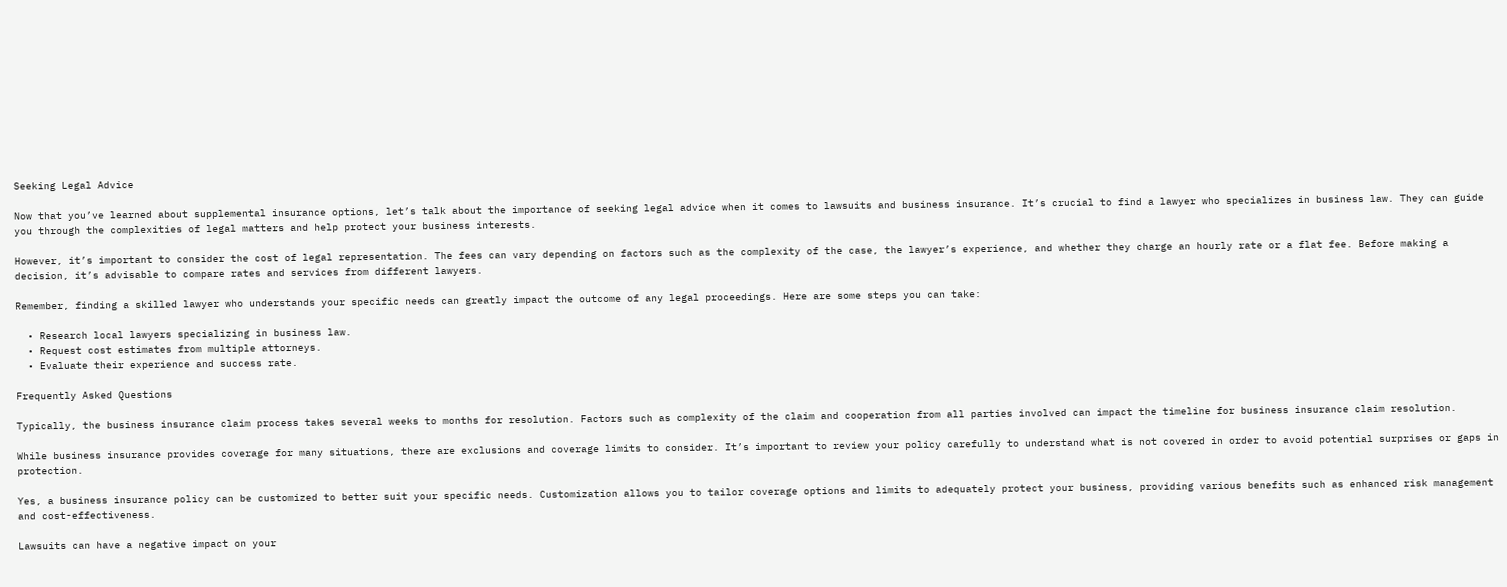Seeking Legal Advice

Now that you’ve learned about supplemental insurance options, let’s talk about the importance of seeking legal advice when it comes to lawsuits and business insurance. It’s crucial to find a lawyer who specializes in business law. They can guide you through the complexities of legal matters and help protect your business interests.

However, it’s important to consider the cost of legal representation. The fees can vary depending on factors such as the complexity of the case, the lawyer’s experience, and whether they charge an hourly rate or a flat fee. Before making a decision, it’s advisable to compare rates and services from different lawyers.

Remember, finding a skilled lawyer who understands your specific needs can greatly impact the outcome of any legal proceedings. Here are some steps you can take:

  • Research local lawyers specializing in business law.
  • Request cost estimates from multiple attorneys.
  • Evaluate their experience and success rate.

Frequently Asked Questions

Typically, the business insurance claim process takes several weeks to months for resolution. Factors such as complexity of the claim and cooperation from all parties involved can impact the timeline for business insurance claim resolution.

While business insurance provides coverage for many situations, there are exclusions and coverage limits to consider. It’s important to review your policy carefully to understand what is not covered in order to avoid potential surprises or gaps in protection.

Yes, a business insurance policy can be customized to better suit your specific needs. Customization allows you to tailor coverage options and limits to adequately protect your business, providing various benefits such as enhanced risk management and cost-effectiveness.

Lawsuits can have a negative impact on your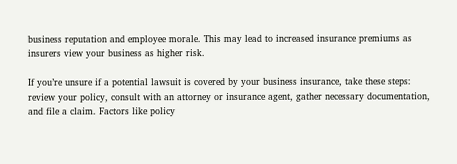business reputation and employee morale. This may lead to increased insurance premiums as insurers view your business as higher risk.

If you’re unsure if a potential lawsuit is covered by your business insurance, take these steps: review your policy, consult with an attorney or insurance agent, gather necessary documentation, and file a claim. Factors like policy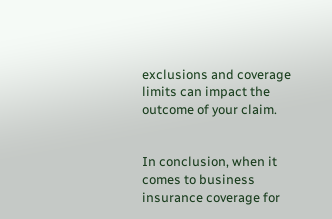exclusions and coverage limits can impact the outcome of your claim.


In conclusion, when it comes to business insurance coverage for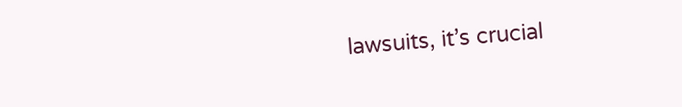lawsuits, it’s crucial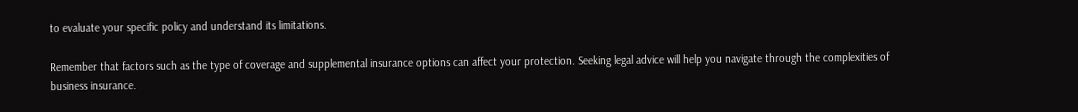to evaluate your specific policy and understand its limitations.

Remember that factors such as the type of coverage and supplemental insurance options can affect your protection. Seeking legal advice will help you navigate through the complexities of business insurance.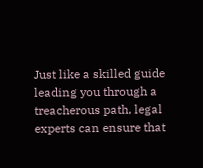Just like a skilled guide leading you through a treacherous path, legal experts can ensure that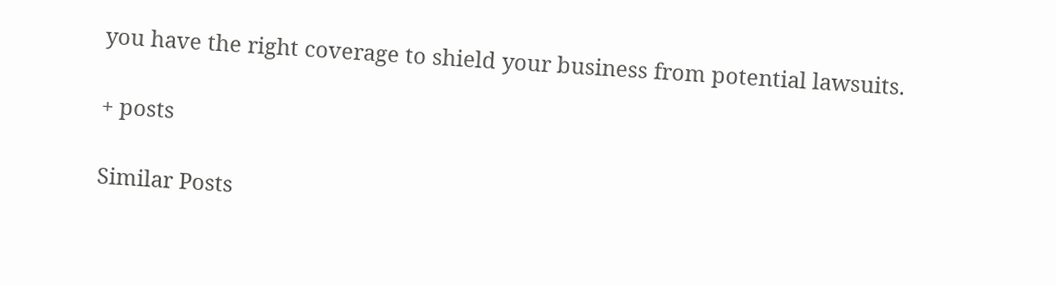you have the right coverage to shield your business from potential lawsuits.

+ posts

Similar Posts